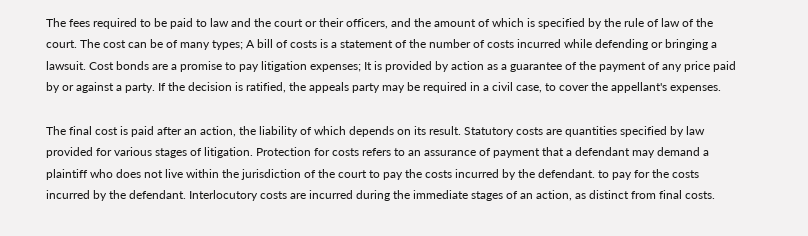The fees required to be paid to law and the court or their officers, and the amount of which is specified by the rule of law of the court. The cost can be of many types; A bill of costs is a statement of the number of costs incurred while defending or bringing a lawsuit. Cost bonds are a promise to pay litigation expenses; It is provided by action as a guarantee of the payment of any price paid by or against a party. If the decision is ratified, the appeals party may be required in a civil case, to cover the appellant's expenses.

The final cost is paid after an action, the liability of which depends on its result. Statutory costs are quantities specified by law provided for various stages of litigation. Protection for costs refers to an assurance of payment that a defendant may demand a plaintiff who does not live within the jurisdiction of the court to pay the costs incurred by the defendant. to pay for the costs incurred by the defendant. Interlocutory costs are incurred during the immediate stages of an action, as distinct from final costs.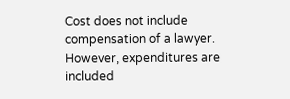Cost does not include compensation of a lawyer. However, expenditures are included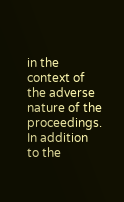in the context of the adverse nature of the proceedings. In addition to the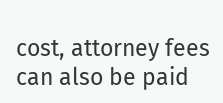cost, attorney fees can also be paid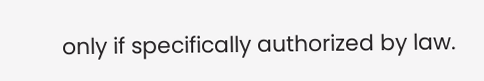only if specifically authorized by law.